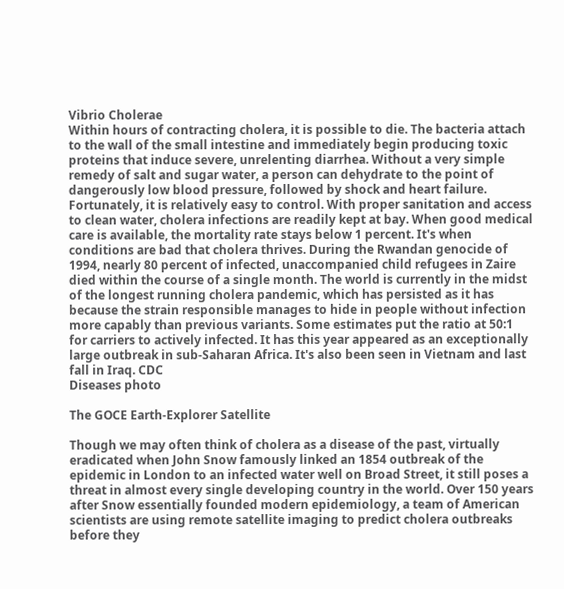Vibrio Cholerae
Within hours of contracting cholera, it is possible to die. The bacteria attach to the wall of the small intestine and immediately begin producing toxic proteins that induce severe, unrelenting diarrhea. Without a very simple remedy of salt and sugar water, a person can dehydrate to the point of dangerously low blood pressure, followed by shock and heart failure. Fortunately, it is relatively easy to control. With proper sanitation and access to clean water, cholera infections are readily kept at bay. When good medical care is available, the mortality rate stays below 1 percent. It's when conditions are bad that cholera thrives. During the Rwandan genocide of 1994, nearly 80 percent of infected, unaccompanied child refugees in Zaire died within the course of a single month. The world is currently in the midst of the longest running cholera pandemic, which has persisted as it has because the strain responsible manages to hide in people without infection more capably than previous variants. Some estimates put the ratio at 50:1 for carriers to actively infected. It has this year appeared as an exceptionally large outbreak in sub-Saharan Africa. It's also been seen in Vietnam and last fall in Iraq. CDC
Diseases photo

The GOCE Earth-Explorer Satellite

Though we may often think of cholera as a disease of the past, virtually eradicated when John Snow famously linked an 1854 outbreak of the epidemic in London to an infected water well on Broad Street, it still poses a threat in almost every single developing country in the world. Over 150 years after Snow essentially founded modern epidemiology, a team of American scientists are using remote satellite imaging to predict cholera outbreaks before they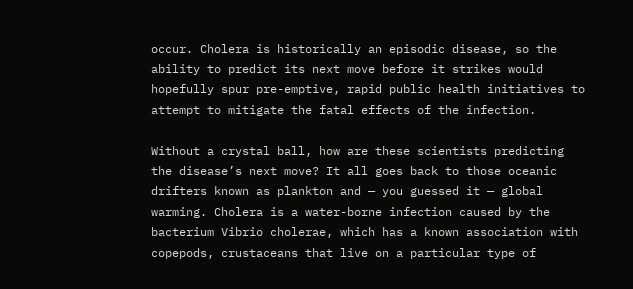occur. Cholera is historically an episodic disease, so the ability to predict its next move before it strikes would hopefully spur pre-emptive, rapid public health initiatives to attempt to mitigate the fatal effects of the infection.

Without a crystal ball, how are these scientists predicting the disease’s next move? It all goes back to those oceanic drifters known as plankton and — you guessed it — global warming. Cholera is a water-borne infection caused by the bacterium Vibrio cholerae, which has a known association with copepods, crustaceans that live on a particular type of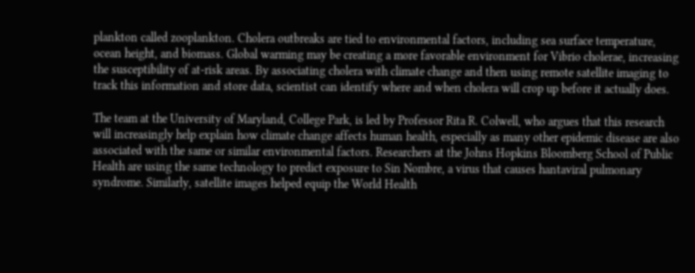plankton called zooplankton. Cholera outbreaks are tied to environmental factors, including sea surface temperature, ocean height, and biomass. Global warming may be creating a more favorable environment for Vibrio cholerae, increasing the susceptibility of at-risk areas. By associating cholera with climate change and then using remote satellite imaging to track this information and store data, scientist can identify where and when cholera will crop up before it actually does.

The team at the University of Maryland, College Park, is led by Professor Rita R. Colwell, who argues that this research will increasingly help explain how climate change affects human health, especially as many other epidemic disease are also associated with the same or similar environmental factors. Researchers at the Johns Hopkins Bloomberg School of Public Health are using the same technology to predict exposure to Sin Nombre, a virus that causes hantaviral pulmonary syndrome. Similarly, satellite images helped equip the World Health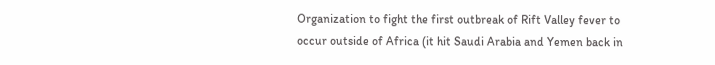Organization to fight the first outbreak of Rift Valley fever to occur outside of Africa (it hit Saudi Arabia and Yemen back in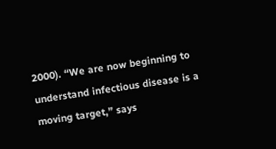2000). “We are now beginning to understand infectious disease is a moving target,” says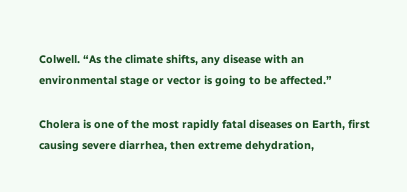Colwell. “As the climate shifts, any disease with an environmental stage or vector is going to be affected.”

Cholera is one of the most rapidly fatal diseases on Earth, first causing severe diarrhea, then extreme dehydration,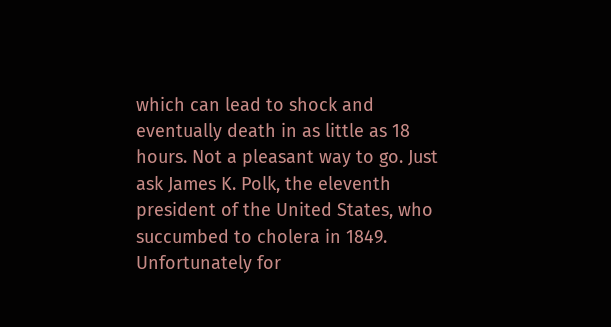which can lead to shock and eventually death in as little as 18 hours. Not a pleasant way to go. Just ask James K. Polk, the eleventh president of the United States, who succumbed to cholera in 1849. Unfortunately for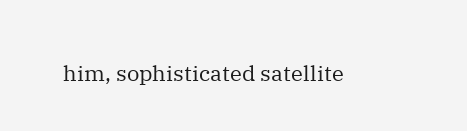him, sophisticated satellite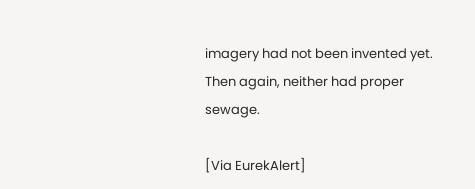imagery had not been invented yet. Then again, neither had proper sewage.

[Via EurekAlert]